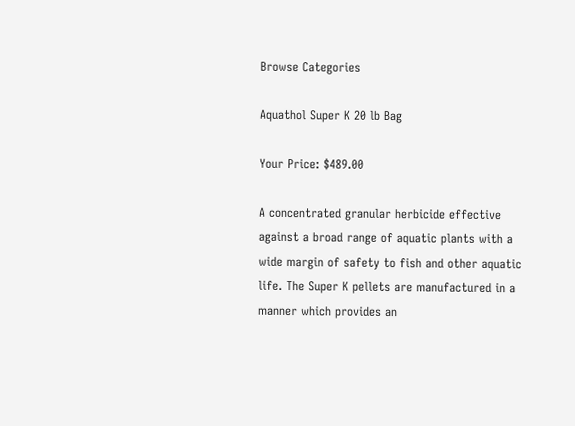Browse Categories

Aquathol Super K 20 lb Bag

Your Price: $489.00

A concentrated granular herbicide effective against a broad range of aquatic plants with a wide margin of safety to fish and other aquatic life. The Super K pellets are manufactured in a manner which provides an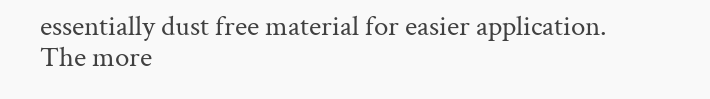essentially dust free material for easier application. The more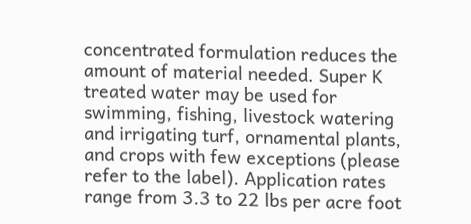concentrated formulation reduces the amount of material needed. Super K treated water may be used for swimming, fishing, livestock watering and irrigating turf, ornamental plants, and crops with few exceptions (please refer to the label). Application rates range from 3.3 to 22 lbs per acre foot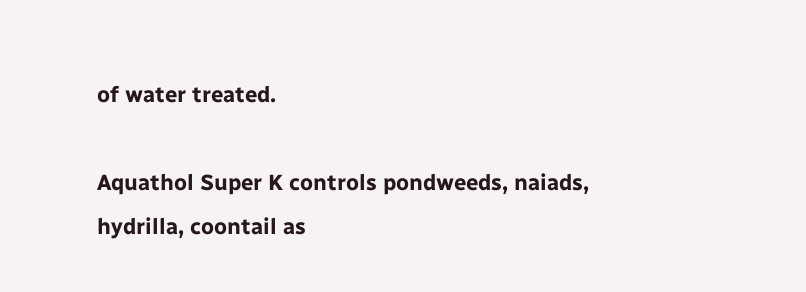of water treated.

Aquathol Super K controls pondweeds, naiads, hydrilla, coontail as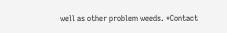well as other problem weeds. *Contact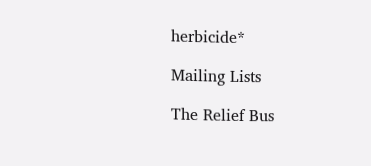herbicide*

Mailing Lists

The Relief Bus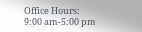Office Hours:
9:00 am-5:00 pm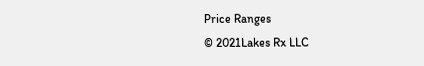Price Ranges
© 2021Lakes Rx LLC